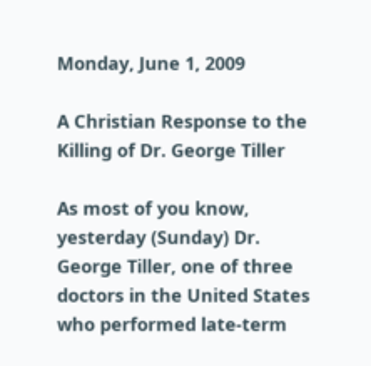Monday, June 1, 2009

A Christian Response to the Killing of Dr. George Tiller

As most of you know, yesterday (Sunday) Dr. George Tiller, one of three doctors in the United States who performed late-term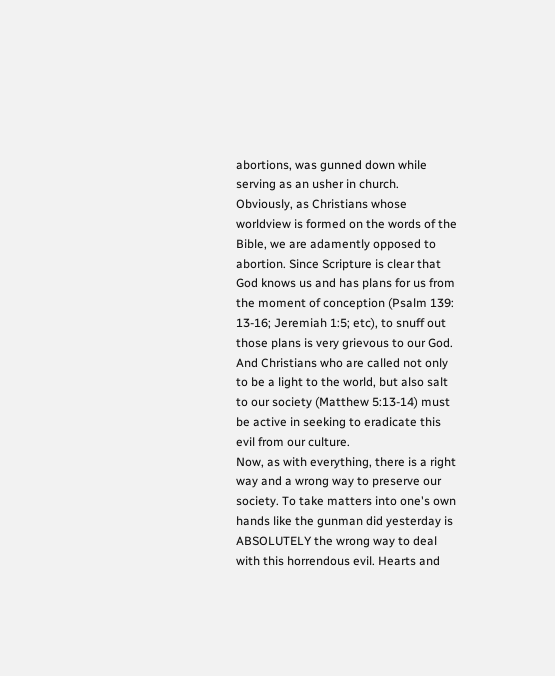abortions, was gunned down while serving as an usher in church.
Obviously, as Christians whose worldview is formed on the words of the Bible, we are adamently opposed to abortion. Since Scripture is clear that God knows us and has plans for us from the moment of conception (Psalm 139: 13-16; Jeremiah 1:5; etc), to snuff out those plans is very grievous to our God. And Christians who are called not only to be a light to the world, but also salt to our society (Matthew 5:13-14) must be active in seeking to eradicate this evil from our culture.
Now, as with everything, there is a right way and a wrong way to preserve our society. To take matters into one's own hands like the gunman did yesterday is ABSOLUTELY the wrong way to deal with this horrendous evil. Hearts and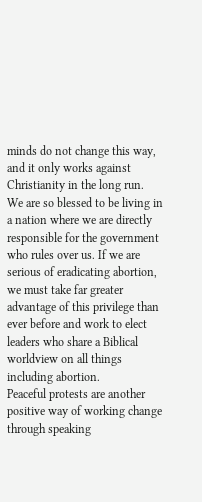minds do not change this way, and it only works against Christianity in the long run.
We are so blessed to be living in a nation where we are directly responsible for the government who rules over us. If we are serious of eradicating abortion, we must take far greater advantage of this privilege than ever before and work to elect leaders who share a Biblical worldview on all things including abortion.
Peaceful protests are another positive way of working change through speaking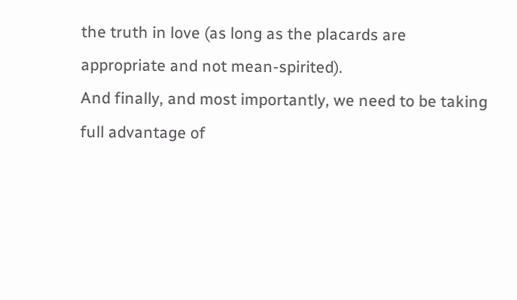the truth in love (as long as the placards are appropriate and not mean-spirited).
And finally, and most importantly, we need to be taking full advantage of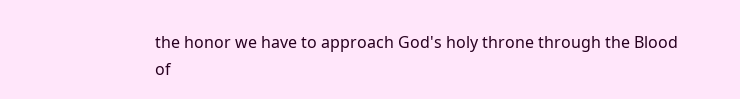the honor we have to approach God's holy throne through the Blood of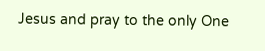Jesus and pray to the only One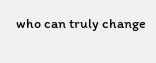who can truly change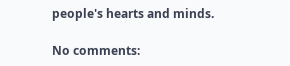people's hearts and minds.

No comments: